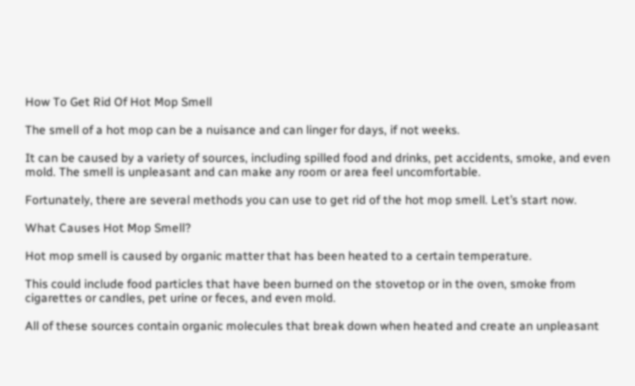How To Get Rid Of Hot Mop Smell

The smell of a hot mop can be a nuisance and can linger for days, if not weeks.

It can be caused by a variety of sources, including spilled food and drinks, pet accidents, smoke, and even mold. The smell is unpleasant and can make any room or area feel uncomfortable.

Fortunately, there are several methods you can use to get rid of the hot mop smell. Let’s start now.

What Causes Hot Mop Smell?

Hot mop smell is caused by organic matter that has been heated to a certain temperature.

This could include food particles that have been burned on the stovetop or in the oven, smoke from cigarettes or candles, pet urine or feces, and even mold.

All of these sources contain organic molecules that break down when heated and create an unpleasant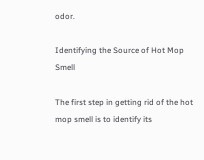odor.

Identifying the Source of Hot Mop Smell

The first step in getting rid of the hot mop smell is to identify its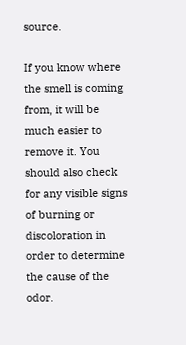source.

If you know where the smell is coming from, it will be much easier to remove it. You should also check for any visible signs of burning or discoloration in order to determine the cause of the odor.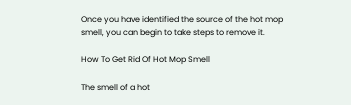Once you have identified the source of the hot mop smell, you can begin to take steps to remove it.

How To Get Rid Of Hot Mop Smell

The smell of a hot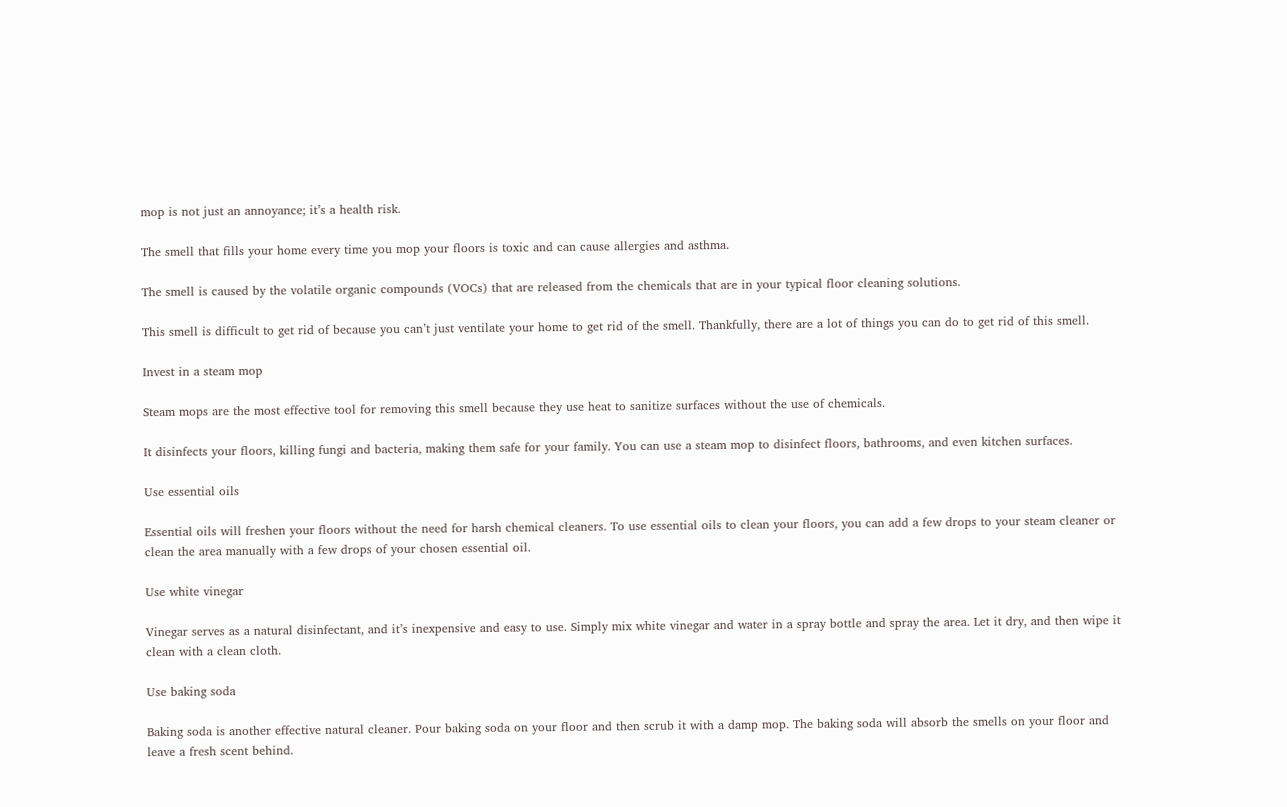mop is not just an annoyance; it’s a health risk.

The smell that fills your home every time you mop your floors is toxic and can cause allergies and asthma.

The smell is caused by the volatile organic compounds (VOCs) that are released from the chemicals that are in your typical floor cleaning solutions.

This smell is difficult to get rid of because you can’t just ventilate your home to get rid of the smell. Thankfully, there are a lot of things you can do to get rid of this smell.

Invest in a steam mop

Steam mops are the most effective tool for removing this smell because they use heat to sanitize surfaces without the use of chemicals.

It disinfects your floors, killing fungi and bacteria, making them safe for your family. You can use a steam mop to disinfect floors, bathrooms, and even kitchen surfaces.

Use essential oils

Essential oils will freshen your floors without the need for harsh chemical cleaners. To use essential oils to clean your floors, you can add a few drops to your steam cleaner or clean the area manually with a few drops of your chosen essential oil.

Use white vinegar

Vinegar serves as a natural disinfectant, and it’s inexpensive and easy to use. Simply mix white vinegar and water in a spray bottle and spray the area. Let it dry, and then wipe it clean with a clean cloth.

Use baking soda

Baking soda is another effective natural cleaner. Pour baking soda on your floor and then scrub it with a damp mop. The baking soda will absorb the smells on your floor and leave a fresh scent behind.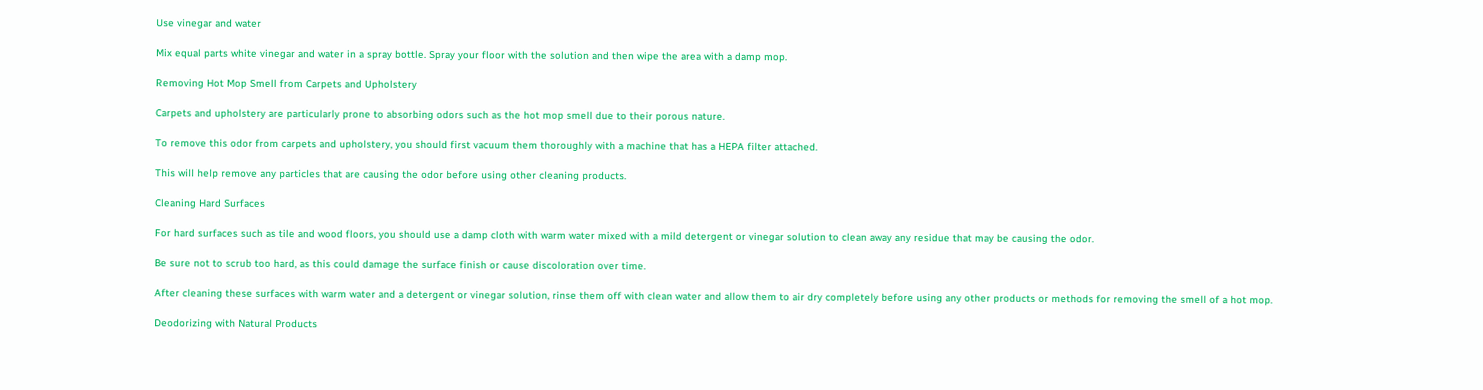Use vinegar and water

Mix equal parts white vinegar and water in a spray bottle. Spray your floor with the solution and then wipe the area with a damp mop.

Removing Hot Mop Smell from Carpets and Upholstery

Carpets and upholstery are particularly prone to absorbing odors such as the hot mop smell due to their porous nature.

To remove this odor from carpets and upholstery, you should first vacuum them thoroughly with a machine that has a HEPA filter attached.

This will help remove any particles that are causing the odor before using other cleaning products.

Cleaning Hard Surfaces

For hard surfaces such as tile and wood floors, you should use a damp cloth with warm water mixed with a mild detergent or vinegar solution to clean away any residue that may be causing the odor.

Be sure not to scrub too hard, as this could damage the surface finish or cause discoloration over time.

After cleaning these surfaces with warm water and a detergent or vinegar solution, rinse them off with clean water and allow them to air dry completely before using any other products or methods for removing the smell of a hot mop.

Deodorizing with Natural Products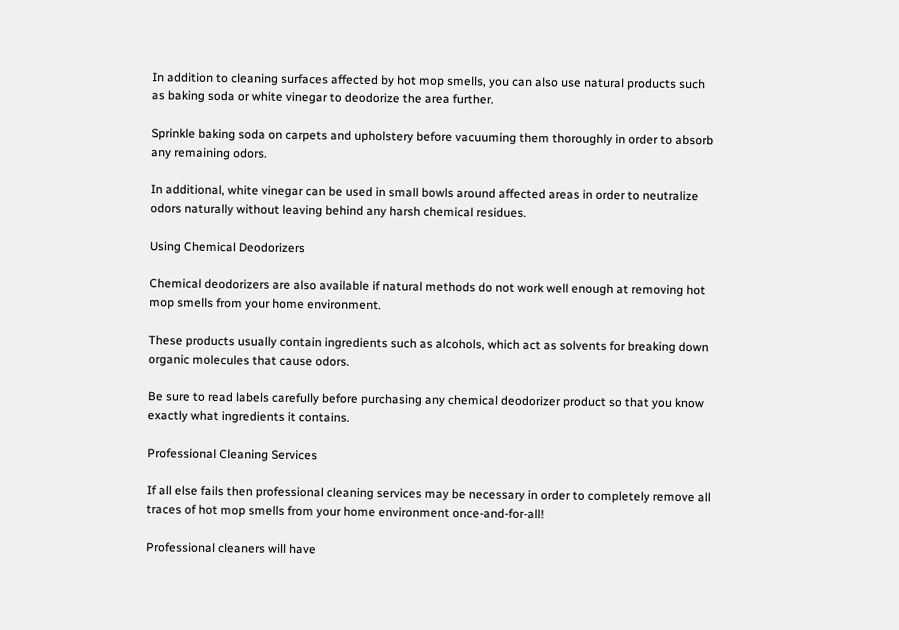In addition to cleaning surfaces affected by hot mop smells, you can also use natural products such as baking soda or white vinegar to deodorize the area further.

Sprinkle baking soda on carpets and upholstery before vacuuming them thoroughly in order to absorb any remaining odors.

In additional, white vinegar can be used in small bowls around affected areas in order to neutralize odors naturally without leaving behind any harsh chemical residues.

Using Chemical Deodorizers

Chemical deodorizers are also available if natural methods do not work well enough at removing hot mop smells from your home environment.

These products usually contain ingredients such as alcohols, which act as solvents for breaking down organic molecules that cause odors.

Be sure to read labels carefully before purchasing any chemical deodorizer product so that you know exactly what ingredients it contains.

Professional Cleaning Services

If all else fails then professional cleaning services may be necessary in order to completely remove all traces of hot mop smells from your home environment once-and-for-all!

Professional cleaners will have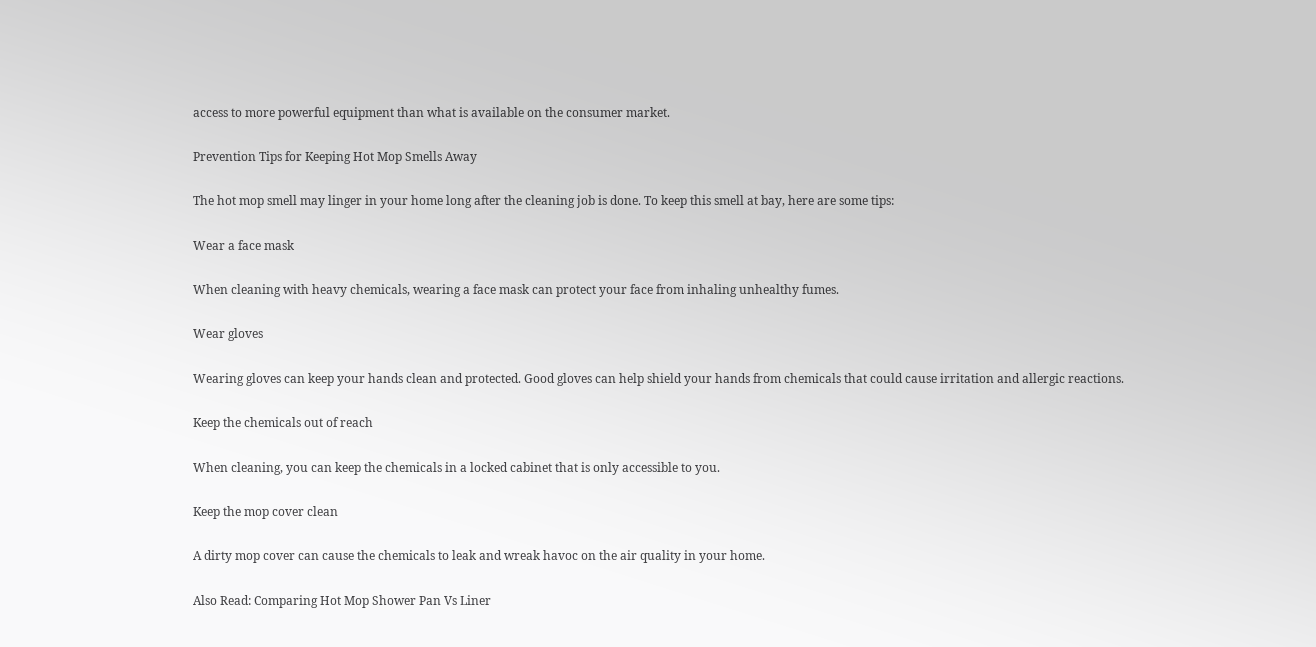access to more powerful equipment than what is available on the consumer market.

Prevention Tips for Keeping Hot Mop Smells Away

The hot mop smell may linger in your home long after the cleaning job is done. To keep this smell at bay, here are some tips:

Wear a face mask

When cleaning with heavy chemicals, wearing a face mask can protect your face from inhaling unhealthy fumes.

Wear gloves

Wearing gloves can keep your hands clean and protected. Good gloves can help shield your hands from chemicals that could cause irritation and allergic reactions.

Keep the chemicals out of reach

When cleaning, you can keep the chemicals in a locked cabinet that is only accessible to you.

Keep the mop cover clean

A dirty mop cover can cause the chemicals to leak and wreak havoc on the air quality in your home.

Also Read: Comparing Hot Mop Shower Pan Vs Liner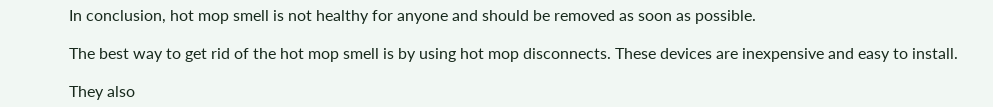In conclusion, hot mop smell is not healthy for anyone and should be removed as soon as possible.

The best way to get rid of the hot mop smell is by using hot mop disconnects. These devices are inexpensive and easy to install.

They also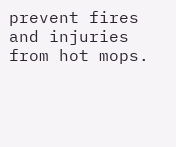prevent fires and injuries from hot mops.